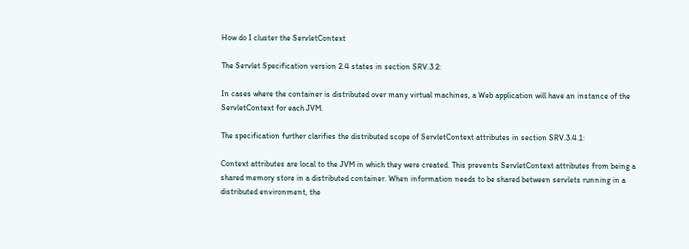How do I cluster the ServletContext

The Servlet Specification version 2.4 states in section SRV.3.2:

In cases where the container is distributed over many virtual machines, a Web application will have an instance of the ServletContext for each JVM.

The specification further clarifies the distributed scope of ServletContext attributes in section SRV.3.4.1:

Context attributes are local to the JVM in which they were created. This prevents ServletContext attributes from being a shared memory store in a distributed container. When information needs to be shared between servlets running in a distributed environment, the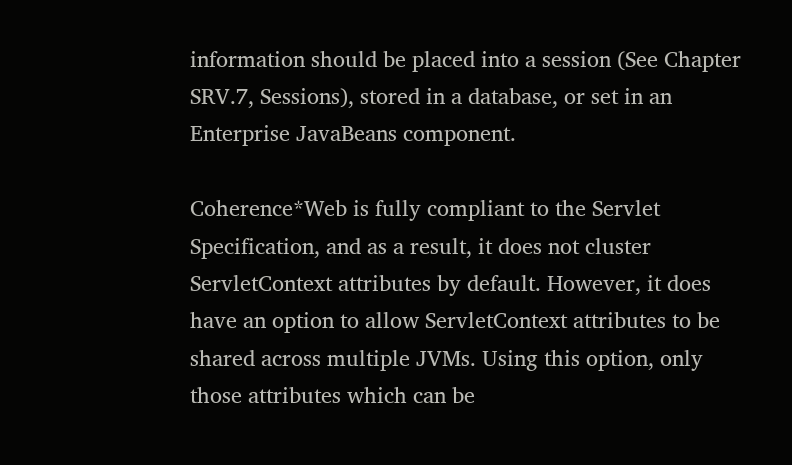information should be placed into a session (See Chapter SRV.7, Sessions), stored in a database, or set in an Enterprise JavaBeans component.

Coherence*Web is fully compliant to the Servlet Specification, and as a result, it does not cluster ServletContext attributes by default. However, it does have an option to allow ServletContext attributes to be shared across multiple JVMs. Using this option, only those attributes which can be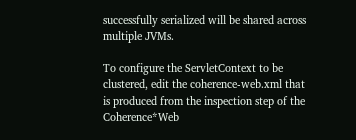successfully serialized will be shared across multiple JVMs.

To configure the ServletContext to be clustered, edit the coherence-web.xml that is produced from the inspection step of the Coherence*Web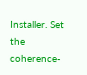Installer. Set the coherence-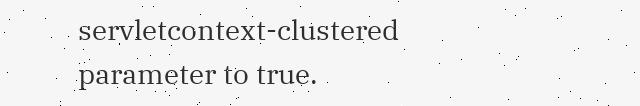servletcontext-clustered parameter to true.